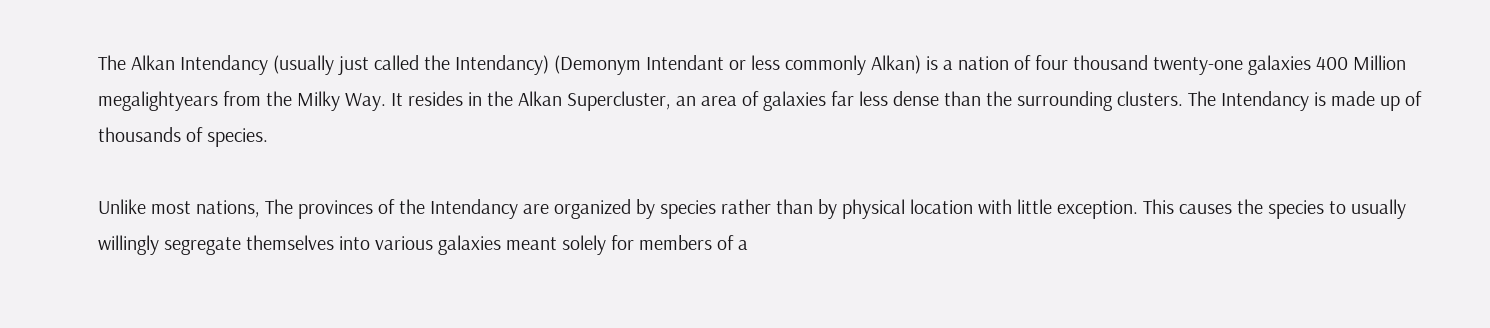The Alkan Intendancy (usually just called the Intendancy) (Demonym Intendant or less commonly Alkan) is a nation of four thousand twenty-one galaxies 400 Million megalightyears from the Milky Way. It resides in the Alkan Supercluster, an area of galaxies far less dense than the surrounding clusters. The Intendancy is made up of thousands of species.

Unlike most nations, The provinces of the Intendancy are organized by species rather than by physical location with little exception. This causes the species to usually willingly segregate themselves into various galaxies meant solely for members of a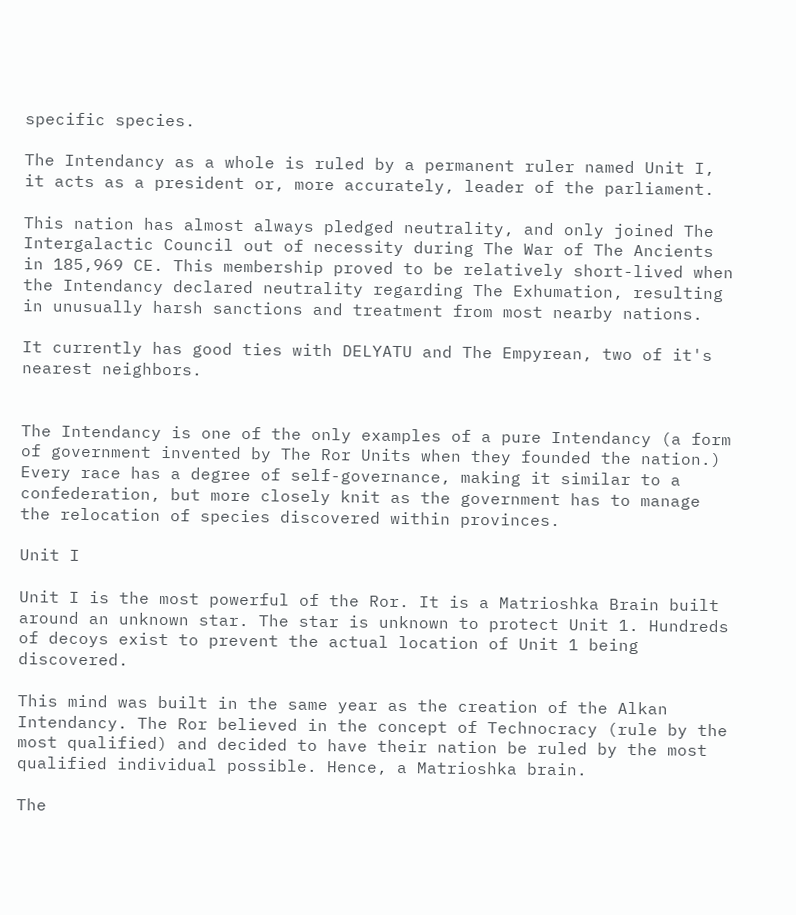specific species.

The Intendancy as a whole is ruled by a permanent ruler named Unit I, it acts as a president or, more accurately, leader of the parliament.

This nation has almost always pledged neutrality, and only joined The Intergalactic Council out of necessity during The War of The Ancients in 185,969 CE. This membership proved to be relatively short-lived when the Intendancy declared neutrality regarding The Exhumation, resulting in unusually harsh sanctions and treatment from most nearby nations.

It currently has good ties with DELYATU and The Empyrean, two of it's nearest neighbors.


The Intendancy is one of the only examples of a pure Intendancy (a form of government invented by The Ror Units when they founded the nation.) Every race has a degree of self-governance, making it similar to a confederation, but more closely knit as the government has to manage the relocation of species discovered within provinces.

Unit I

Unit I is the most powerful of the Ror. It is a Matrioshka Brain built around an unknown star. The star is unknown to protect Unit 1. Hundreds of decoys exist to prevent the actual location of Unit 1 being discovered.

This mind was built in the same year as the creation of the Alkan Intendancy. The Ror believed in the concept of Technocracy (rule by the most qualified) and decided to have their nation be ruled by the most qualified individual possible. Hence, a Matrioshka brain.

The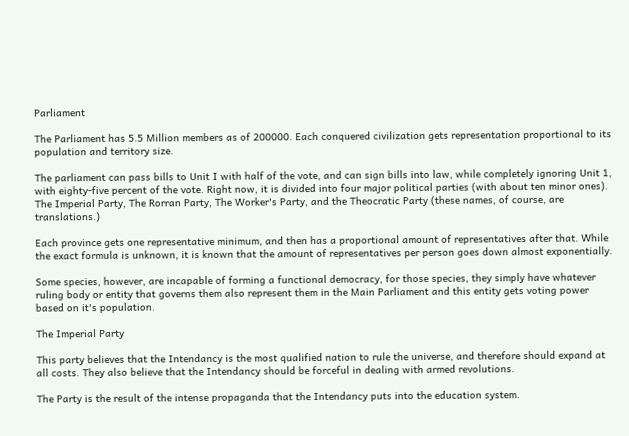Parliament

The Parliament has 5.5 Million members as of 200000. Each conquered civilization gets representation proportional to its population and territory size.

The parliament can pass bills to Unit I with half of the vote, and can sign bills into law, while completely ignoring Unit 1, with eighty-five percent of the vote. Right now, it is divided into four major political parties (with about ten minor ones). The Imperial Party, The Rorran Party, The Worker's Party, and the Theocratic Party (these names, of course, are translations.)

Each province gets one representative minimum, and then has a proportional amount of representatives after that. While the exact formula is unknown, it is known that the amount of representatives per person goes down almost exponentially.

Some species, however, are incapable of forming a functional democracy, for those species, they simply have whatever ruling body or entity that governs them also represent them in the Main Parliament and this entity gets voting power based on it's population.

The Imperial Party

This party believes that the Intendancy is the most qualified nation to rule the universe, and therefore should expand at all costs. They also believe that the Intendancy should be forceful in dealing with armed revolutions.

The Party is the result of the intense propaganda that the Intendancy puts into the education system.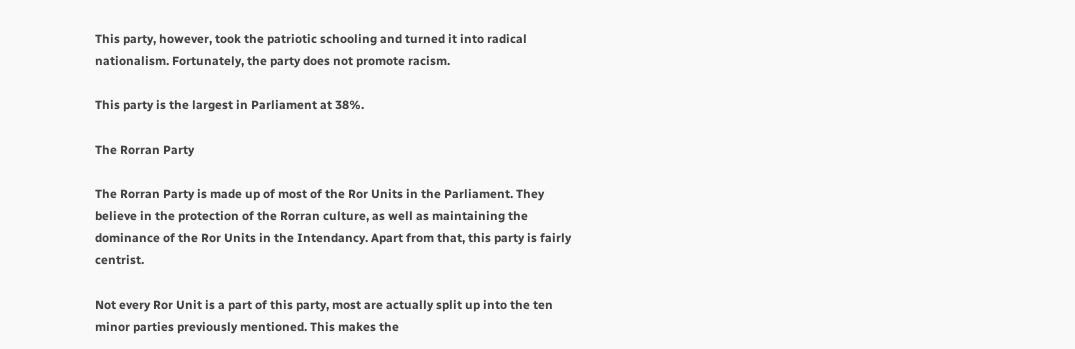This party, however, took the patriotic schooling and turned it into radical nationalism. Fortunately, the party does not promote racism.

This party is the largest in Parliament at 38%.

The Rorran Party

The Rorran Party is made up of most of the Ror Units in the Parliament. They believe in the protection of the Rorran culture, as well as maintaining the dominance of the Ror Units in the Intendancy. Apart from that, this party is fairly centrist.

Not every Ror Unit is a part of this party, most are actually split up into the ten minor parties previously mentioned. This makes the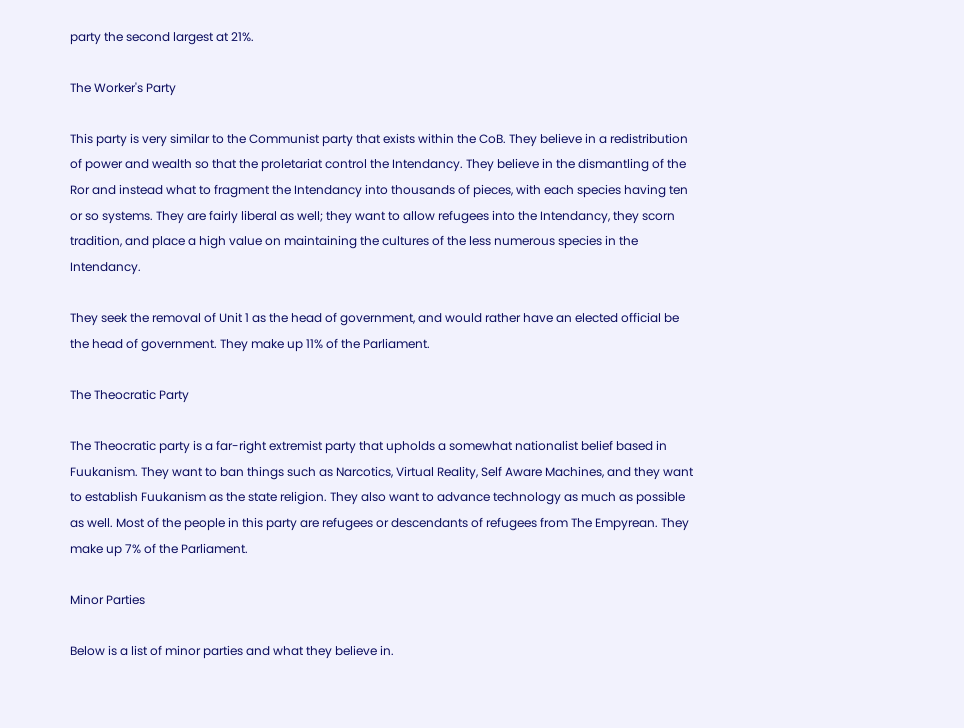party the second largest at 21%.

The Worker's Party

This party is very similar to the Communist party that exists within the CoB. They believe in a redistribution of power and wealth so that the proletariat control the Intendancy. They believe in the dismantling of the Ror and instead what to fragment the Intendancy into thousands of pieces, with each species having ten or so systems. They are fairly liberal as well; they want to allow refugees into the Intendancy, they scorn tradition, and place a high value on maintaining the cultures of the less numerous species in the Intendancy.

They seek the removal of Unit 1 as the head of government, and would rather have an elected official be the head of government. They make up 11% of the Parliament.

The Theocratic Party

The Theocratic party is a far-right extremist party that upholds a somewhat nationalist belief based in Fuukanism. They want to ban things such as Narcotics, Virtual Reality, Self Aware Machines, and they want to establish Fuukanism as the state religion. They also want to advance technology as much as possible as well. Most of the people in this party are refugees or descendants of refugees from The Empyrean. They make up 7% of the Parliament.

Minor Parties

Below is a list of minor parties and what they believe in.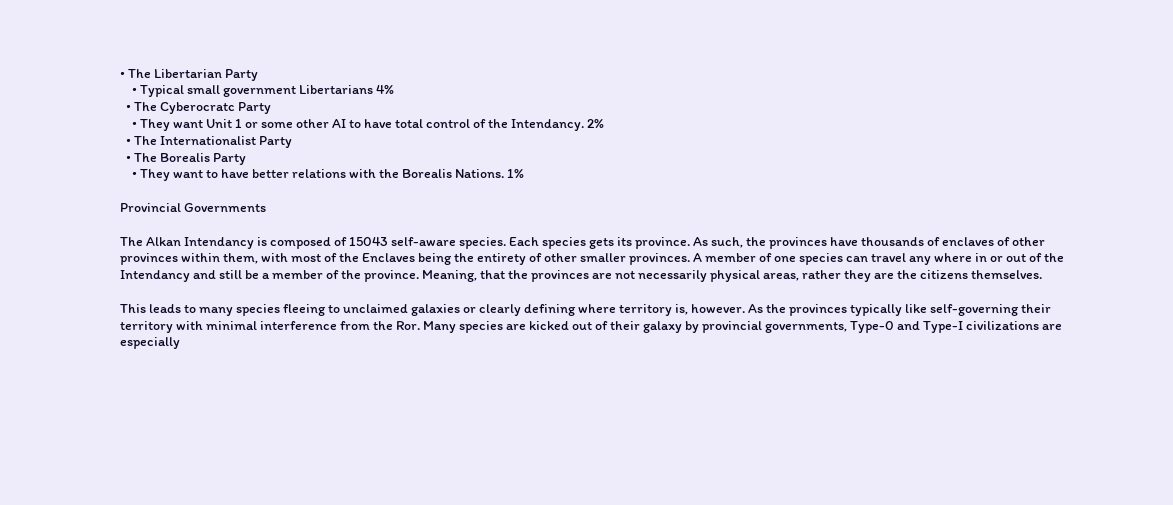• The Libertarian Party
    • Typical small government Libertarians 4%
  • The Cyberocratc Party
    • They want Unit 1 or some other AI to have total control of the Intendancy. 2%
  • The Internationalist Party
  • The Borealis Party
    • They want to have better relations with the Borealis Nations. 1%

Provincial Governments

The Alkan Intendancy is composed of 15043 self-aware species. Each species gets its province. As such, the provinces have thousands of enclaves of other provinces within them, with most of the Enclaves being the entirety of other smaller provinces. A member of one species can travel any where in or out of the Intendancy and still be a member of the province. Meaning, that the provinces are not necessarily physical areas, rather they are the citizens themselves.

This leads to many species fleeing to unclaimed galaxies or clearly defining where territory is, however. As the provinces typically like self-governing their territory with minimal interference from the Ror. Many species are kicked out of their galaxy by provincial governments, Type-0 and Type-I civilizations are especially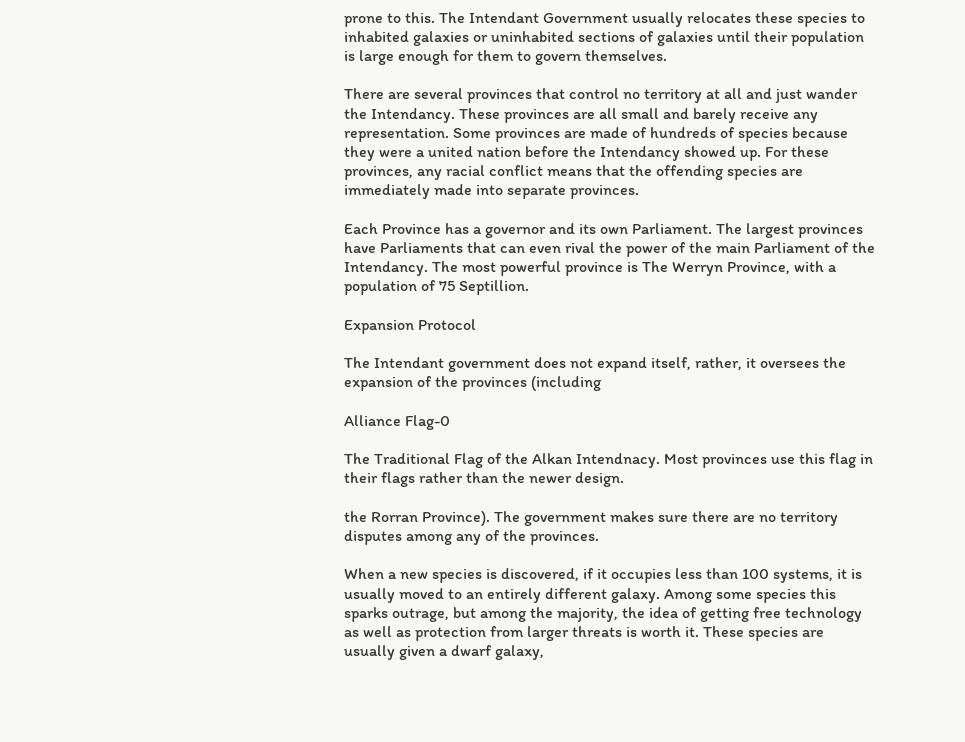prone to this. The Intendant Government usually relocates these species to inhabited galaxies or uninhabited sections of galaxies until their population is large enough for them to govern themselves.

There are several provinces that control no territory at all and just wander the Intendancy. These provinces are all small and barely receive any representation. Some provinces are made of hundreds of species because they were a united nation before the Intendancy showed up. For these provinces, any racial conflict means that the offending species are immediately made into separate provinces.

Each Province has a governor and its own Parliament. The largest provinces have Parliaments that can even rival the power of the main Parliament of the Intendancy. The most powerful province is The Werryn Province, with a population of 75 Septillion.

Expansion Protocol

The Intendant government does not expand itself, rather, it oversees the expansion of the provinces (including

Alliance Flag-0

The Traditional Flag of the Alkan Intendnacy. Most provinces use this flag in their flags rather than the newer design.

the Rorran Province). The government makes sure there are no territory disputes among any of the provinces.

When a new species is discovered, if it occupies less than 100 systems, it is usually moved to an entirely different galaxy. Among some species this sparks outrage, but among the majority, the idea of getting free technology as well as protection from larger threats is worth it. These species are usually given a dwarf galaxy,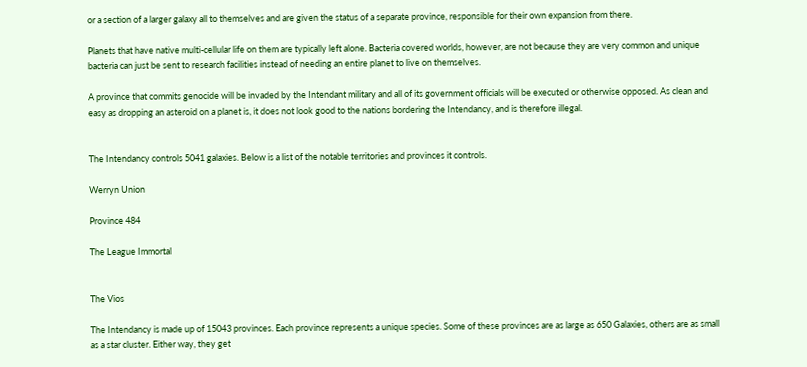or a section of a larger galaxy all to themselves and are given the status of a separate province, responsible for their own expansion from there.

Planets that have native multi-cellular life on them are typically left alone. Bacteria covered worlds, however, are not because they are very common and unique bacteria can just be sent to research facilities instead of needing an entire planet to live on themselves.

A province that commits genocide will be invaded by the Intendant military and all of its government officials will be executed or otherwise opposed. As clean and easy as dropping an asteroid on a planet is, it does not look good to the nations bordering the Intendancy, and is therefore illegal.


The Intendancy controls 5041 galaxies. Below is a list of the notable territories and provinces it controls.

Werryn Union

Province 484

The League Immortal


The Vios

The Intendancy is made up of 15043 provinces. Each province represents a unique species. Some of these provinces are as large as 650 Galaxies, others are as small as a star cluster. Either way, they get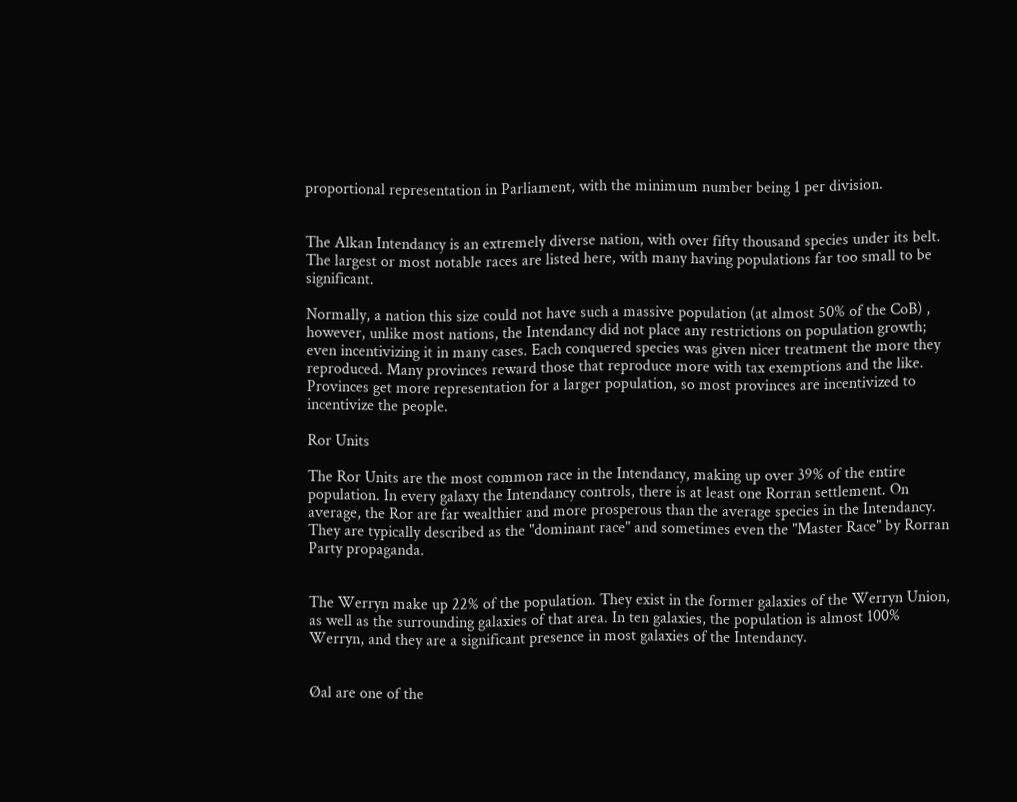proportional representation in Parliament, with the minimum number being 1 per division.


The Alkan Intendancy is an extremely diverse nation, with over fifty thousand species under its belt. The largest or most notable races are listed here, with many having populations far too small to be significant.

Normally, a nation this size could not have such a massive population (at almost 50% of the CoB) , however, unlike most nations, the Intendancy did not place any restrictions on population growth; even incentivizing it in many cases. Each conquered species was given nicer treatment the more they reproduced. Many provinces reward those that reproduce more with tax exemptions and the like. Provinces get more representation for a larger population, so most provinces are incentivized to incentivize the people.

Ror Units

The Ror Units are the most common race in the Intendancy, making up over 39% of the entire population. In every galaxy the Intendancy controls, there is at least one Rorran settlement. On average, the Ror are far wealthier and more prosperous than the average species in the Intendancy. They are typically described as the "dominant race" and sometimes even the "Master Race" by Rorran Party propaganda.


The Werryn make up 22% of the population. They exist in the former galaxies of the Werryn Union, as well as the surrounding galaxies of that area. In ten galaxies, the population is almost 100% Werryn, and they are a significant presence in most galaxies of the Intendancy.


Øal are one of the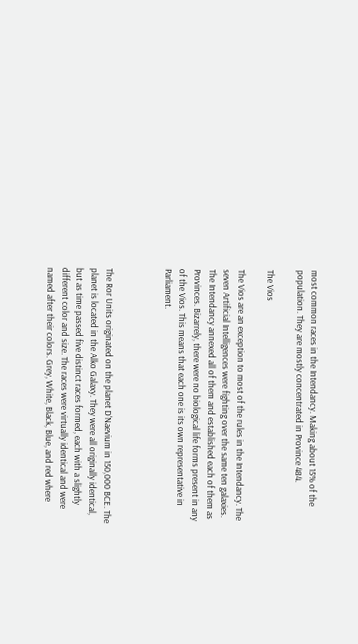most common races in the Intendancy. Making about 15% of the population. They are mostly concentrated in Province 484.

The Vios

The Vios are an exception to most of the rules in the Intendancy. The seven Artificial Intelligences were fighting over the same ten galaxies. The Intendancy annexed all of them and established each of them as Provinces. Bizarrely, there were no biological life forms present in any of the Vios. This means that each one is its own representative in Parliament.



The Ror Units originated on the planet D'Naevium in 150,000 BCE. The planet is located in the Alko Galaxy. They were all originally identical, but as time passed five distinct races formed, each with a slightly different color and size. The races were virtually identical and were named after their colors. Grey, White, Black, Blue, and red where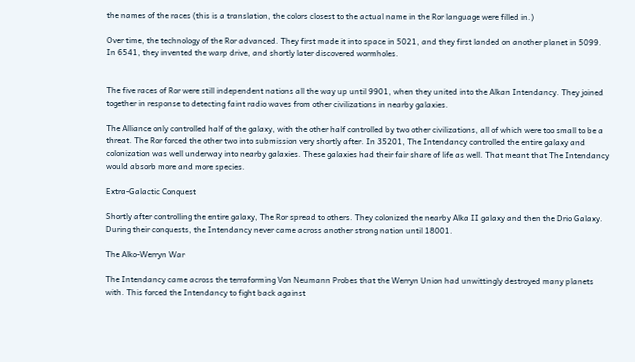the names of the races (this is a translation, the colors closest to the actual name in the Ror language were filled in.)

Over time, the technology of the Ror advanced. They first made it into space in 5021, and they first landed on another planet in 5099. In 6541, they invented the warp drive, and shortly later discovered wormholes.


The five races of Ror were still independent nations all the way up until 9901, when they united into the Alkan Intendancy. They joined together in response to detecting faint radio waves from other civilizations in nearby galaxies.

The Alliance only controlled half of the galaxy, with the other half controlled by two other civilizations, all of which were too small to be a threat. The Ror forced the other two into submission very shortly after. In 35201, The Intendancy controlled the entire galaxy and colonization was well underway into nearby galaxies. These galaxies had their fair share of life as well. That meant that The Intendancy would absorb more and more species.

Extra-Galactic Conquest

Shortly after controlling the entire galaxy, The Ror spread to others. They colonized the nearby Alka II galaxy and then the Drio Galaxy. During their conquests, the Intendancy never came across another strong nation until 18001.

The Alko-Werryn War

The Intendancy came across the terraforming Von Neumann Probes that the Werryn Union had unwittingly destroyed many planets with. This forced the Intendancy to fight back against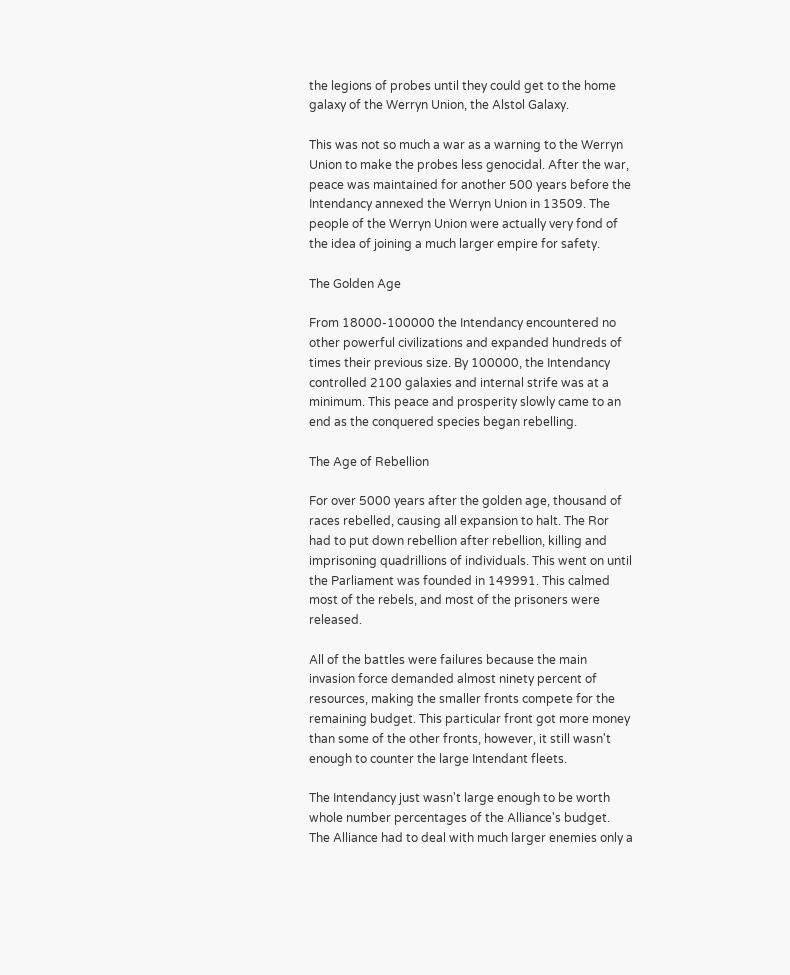the legions of probes until they could get to the home galaxy of the Werryn Union, the Alstol Galaxy.

This was not so much a war as a warning to the Werryn Union to make the probes less genocidal. After the war, peace was maintained for another 500 years before the Intendancy annexed the Werryn Union in 13509. The people of the Werryn Union were actually very fond of the idea of joining a much larger empire for safety.

The Golden Age

From 18000-100000 the Intendancy encountered no other powerful civilizations and expanded hundreds of times their previous size. By 100000, the Intendancy controlled 2100 galaxies and internal strife was at a minimum. This peace and prosperity slowly came to an end as the conquered species began rebelling.

The Age of Rebellion

For over 5000 years after the golden age, thousand of races rebelled, causing all expansion to halt. The Ror had to put down rebellion after rebellion, killing and imprisoning quadrillions of individuals. This went on until the Parliament was founded in 149991. This calmed most of the rebels, and most of the prisoners were released.

All of the battles were failures because the main invasion force demanded almost ninety percent of resources, making the smaller fronts compete for the remaining budget. This particular front got more money than some of the other fronts, however, it still wasn't enough to counter the large Intendant fleets.

The Intendancy just wasn't large enough to be worth whole number percentages of the Alliance's budget. The Alliance had to deal with much larger enemies only a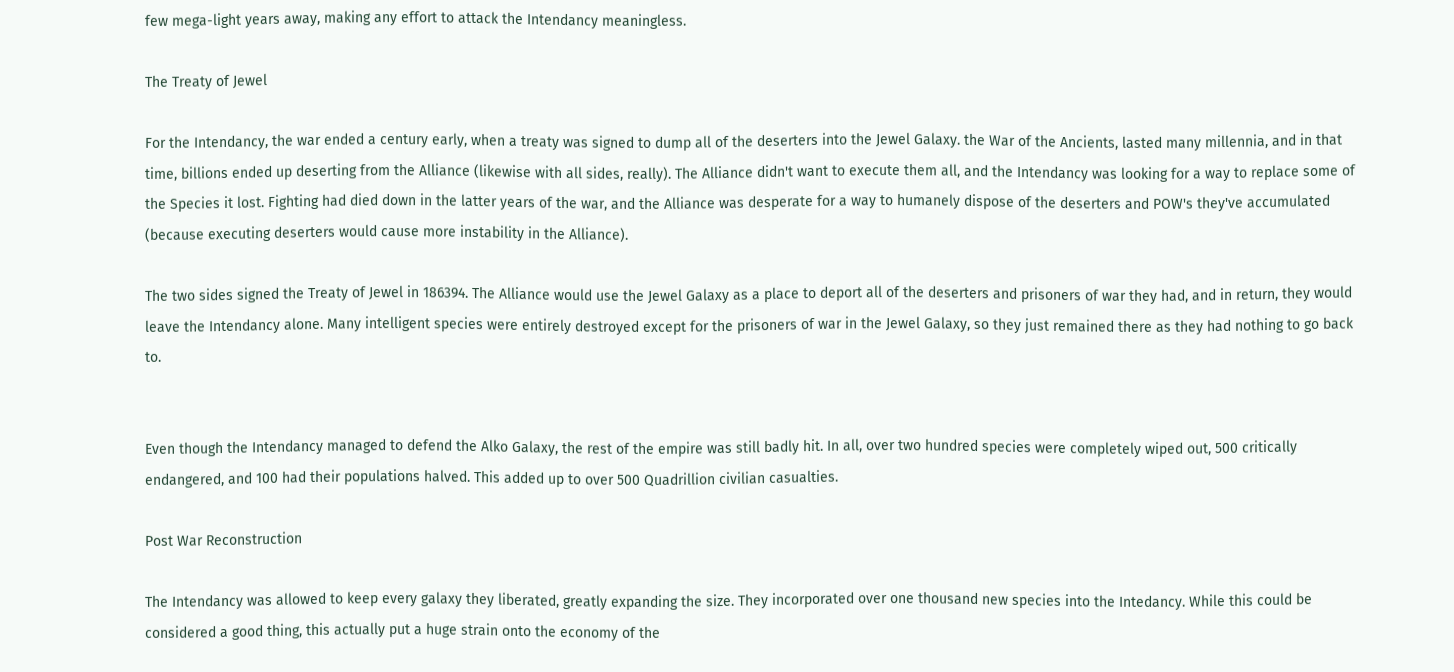few mega-light years away, making any effort to attack the Intendancy meaningless.

The Treaty of Jewel

For the Intendancy, the war ended a century early, when a treaty was signed to dump all of the deserters into the Jewel Galaxy. the War of the Ancients, lasted many millennia, and in that time, billions ended up deserting from the Alliance (likewise with all sides, really). The Alliance didn't want to execute them all, and the Intendancy was looking for a way to replace some of the Species it lost. Fighting had died down in the latter years of the war, and the Alliance was desperate for a way to humanely dispose of the deserters and POW's they've accumulated (because executing deserters would cause more instability in the Alliance).

The two sides signed the Treaty of Jewel in 186394. The Alliance would use the Jewel Galaxy as a place to deport all of the deserters and prisoners of war they had, and in return, they would leave the Intendancy alone. Many intelligent species were entirely destroyed except for the prisoners of war in the Jewel Galaxy, so they just remained there as they had nothing to go back to.


Even though the Intendancy managed to defend the Alko Galaxy, the rest of the empire was still badly hit. In all, over two hundred species were completely wiped out, 500 critically endangered, and 100 had their populations halved. This added up to over 500 Quadrillion civilian casualties.

Post War Reconstruction

The Intendancy was allowed to keep every galaxy they liberated, greatly expanding the size. They incorporated over one thousand new species into the Intedancy. While this could be considered a good thing, this actually put a huge strain onto the economy of the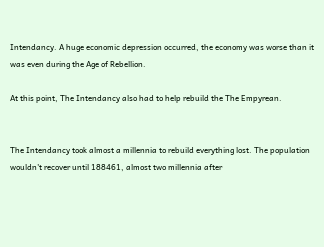Intendancy. A huge economic depression occurred, the economy was worse than it was even during the Age of Rebellion.

At this point, The Intendancy also had to help rebuild the The Empyrean.


The Intendancy took almost a millennia to rebuild everything lost. The population wouldn't recover until 188461, almost two millennia after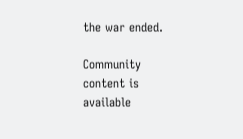the war ended.

Community content is available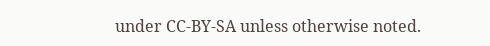under CC-BY-SA unless otherwise noted.